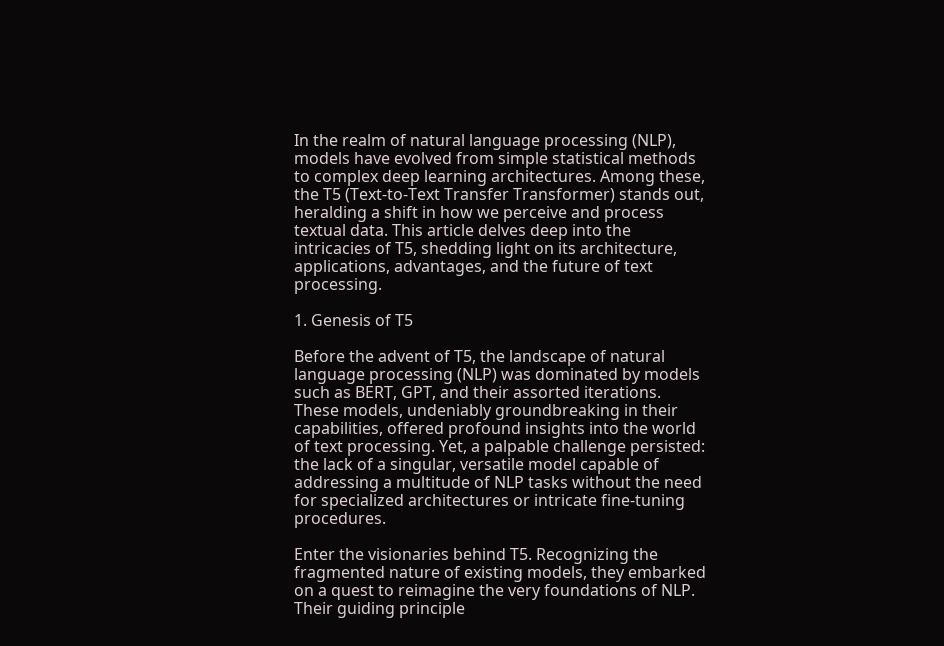In the realm of natural language processing (NLP), models have evolved from simple statistical methods to complex deep learning architectures. Among these, the T5 (Text-to-Text Transfer Transformer) stands out, heralding a shift in how we perceive and process textual data. This article delves deep into the intricacies of T5, shedding light on its architecture, applications, advantages, and the future of text processing.

1. Genesis of T5

Before the advent of T5, the landscape of natural language processing (NLP) was dominated by models such as BERT, GPT, and their assorted iterations. These models, undeniably groundbreaking in their capabilities, offered profound insights into the world of text processing. Yet, a palpable challenge persisted: the lack of a singular, versatile model capable of addressing a multitude of NLP tasks without the need for specialized architectures or intricate fine-tuning procedures.

Enter the visionaries behind T5. Recognizing the fragmented nature of existing models, they embarked on a quest to reimagine the very foundations of NLP. Their guiding principle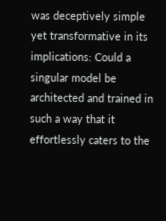was deceptively simple yet transformative in its implications: Could a singular model be architected and trained in such a way that it effortlessly caters to the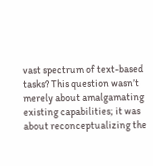vast spectrum of text-based tasks? This question wasn’t merely about amalgamating existing capabilities; it was about reconceptualizing the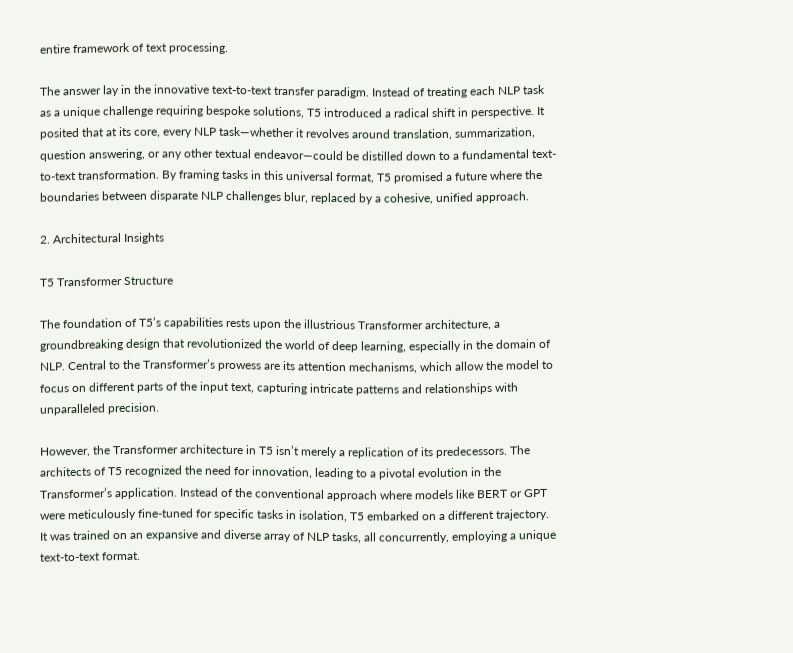entire framework of text processing.

The answer lay in the innovative text-to-text transfer paradigm. Instead of treating each NLP task as a unique challenge requiring bespoke solutions, T5 introduced a radical shift in perspective. It posited that at its core, every NLP task—whether it revolves around translation, summarization, question answering, or any other textual endeavor—could be distilled down to a fundamental text-to-text transformation. By framing tasks in this universal format, T5 promised a future where the boundaries between disparate NLP challenges blur, replaced by a cohesive, unified approach.

2. Architectural Insights

T5 Transformer Structure

The foundation of T5’s capabilities rests upon the illustrious Transformer architecture, a groundbreaking design that revolutionized the world of deep learning, especially in the domain of NLP. Central to the Transformer’s prowess are its attention mechanisms, which allow the model to focus on different parts of the input text, capturing intricate patterns and relationships with unparalleled precision.

However, the Transformer architecture in T5 isn’t merely a replication of its predecessors. The architects of T5 recognized the need for innovation, leading to a pivotal evolution in the Transformer’s application. Instead of the conventional approach where models like BERT or GPT were meticulously fine-tuned for specific tasks in isolation, T5 embarked on a different trajectory. It was trained on an expansive and diverse array of NLP tasks, all concurrently, employing a unique text-to-text format.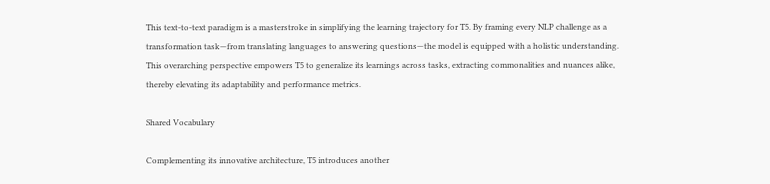This text-to-text paradigm is a masterstroke in simplifying the learning trajectory for T5. By framing every NLP challenge as a transformation task—from translating languages to answering questions—the model is equipped with a holistic understanding. This overarching perspective empowers T5 to generalize its learnings across tasks, extracting commonalities and nuances alike, thereby elevating its adaptability and performance metrics.

Shared Vocabulary

Complementing its innovative architecture, T5 introduces another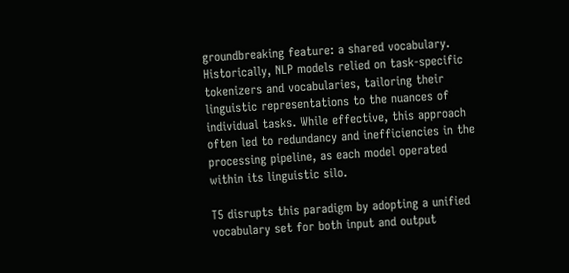groundbreaking feature: a shared vocabulary. Historically, NLP models relied on task-specific tokenizers and vocabularies, tailoring their linguistic representations to the nuances of individual tasks. While effective, this approach often led to redundancy and inefficiencies in the processing pipeline, as each model operated within its linguistic silo.

T5 disrupts this paradigm by adopting a unified vocabulary set for both input and output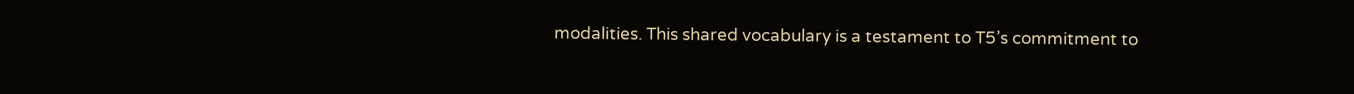modalities. This shared vocabulary is a testament to T5’s commitment to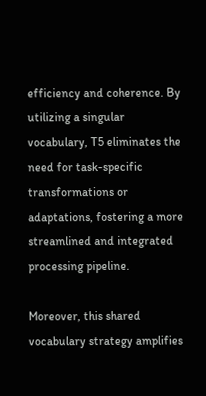efficiency and coherence. By utilizing a singular vocabulary, T5 eliminates the need for task-specific transformations or adaptations, fostering a more streamlined and integrated processing pipeline.

Moreover, this shared vocabulary strategy amplifies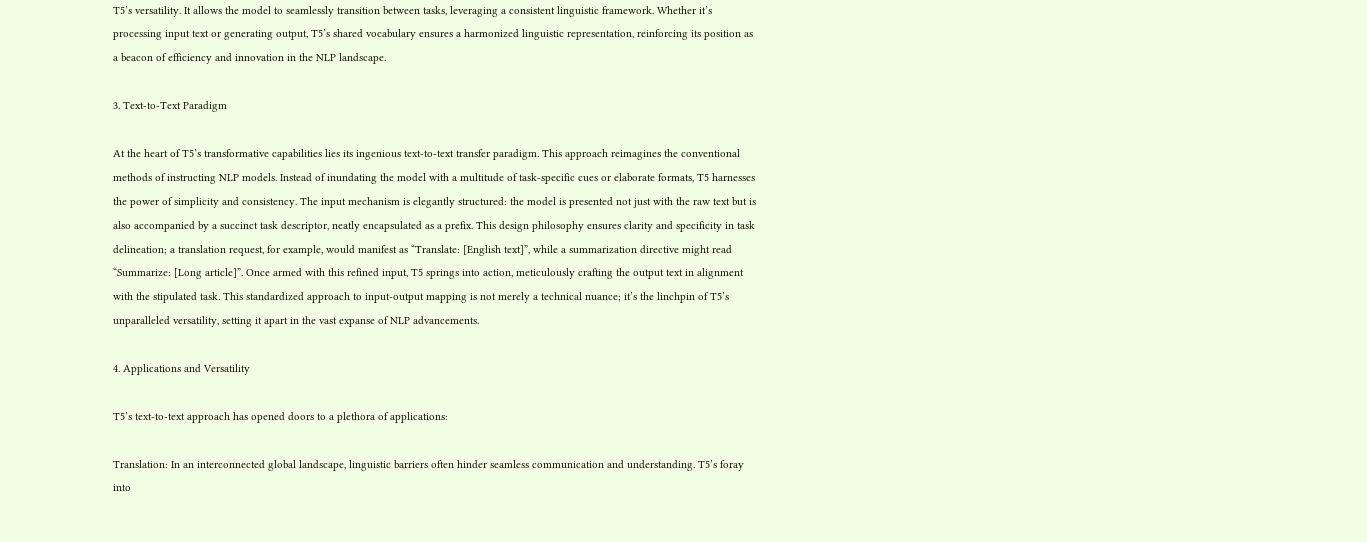T5’s versatility. It allows the model to seamlessly transition between tasks, leveraging a consistent linguistic framework. Whether it’s processing input text or generating output, T5’s shared vocabulary ensures a harmonized linguistic representation, reinforcing its position as a beacon of efficiency and innovation in the NLP landscape.

3. Text-to-Text Paradigm

At the heart of T5’s transformative capabilities lies its ingenious text-to-text transfer paradigm. This approach reimagines the conventional methods of instructing NLP models. Instead of inundating the model with a multitude of task-specific cues or elaborate formats, T5 harnesses the power of simplicity and consistency. The input mechanism is elegantly structured: the model is presented not just with the raw text but is also accompanied by a succinct task descriptor, neatly encapsulated as a prefix. This design philosophy ensures clarity and specificity in task delineation; a translation request, for example, would manifest as “Translate: [English text]”, while a summarization directive might read “Summarize: [Long article]”. Once armed with this refined input, T5 springs into action, meticulously crafting the output text in alignment with the stipulated task. This standardized approach to input-output mapping is not merely a technical nuance; it’s the linchpin of T5’s unparalleled versatility, setting it apart in the vast expanse of NLP advancements.

4. Applications and Versatility

T5’s text-to-text approach has opened doors to a plethora of applications:

Translation: In an interconnected global landscape, linguistic barriers often hinder seamless communication and understanding. T5’s foray into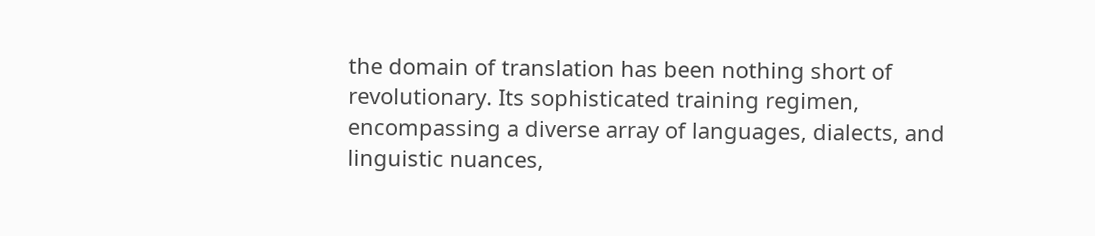the domain of translation has been nothing short of revolutionary. Its sophisticated training regimen, encompassing a diverse array of languages, dialects, and linguistic nuances,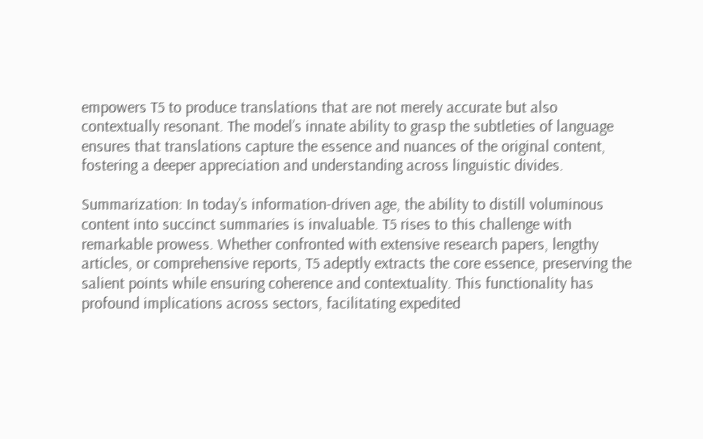empowers T5 to produce translations that are not merely accurate but also contextually resonant. The model’s innate ability to grasp the subtleties of language ensures that translations capture the essence and nuances of the original content, fostering a deeper appreciation and understanding across linguistic divides.

Summarization: In today’s information-driven age, the ability to distill voluminous content into succinct summaries is invaluable. T5 rises to this challenge with remarkable prowess. Whether confronted with extensive research papers, lengthy articles, or comprehensive reports, T5 adeptly extracts the core essence, preserving the salient points while ensuring coherence and contextuality. This functionality has profound implications across sectors, facilitating expedited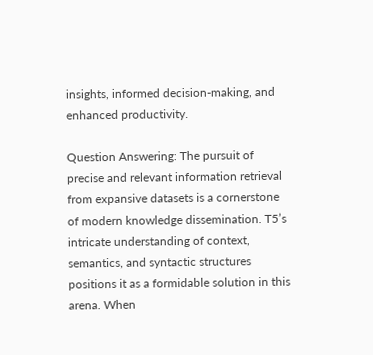insights, informed decision-making, and enhanced productivity.

Question Answering: The pursuit of precise and relevant information retrieval from expansive datasets is a cornerstone of modern knowledge dissemination. T5’s intricate understanding of context, semantics, and syntactic structures positions it as a formidable solution in this arena. When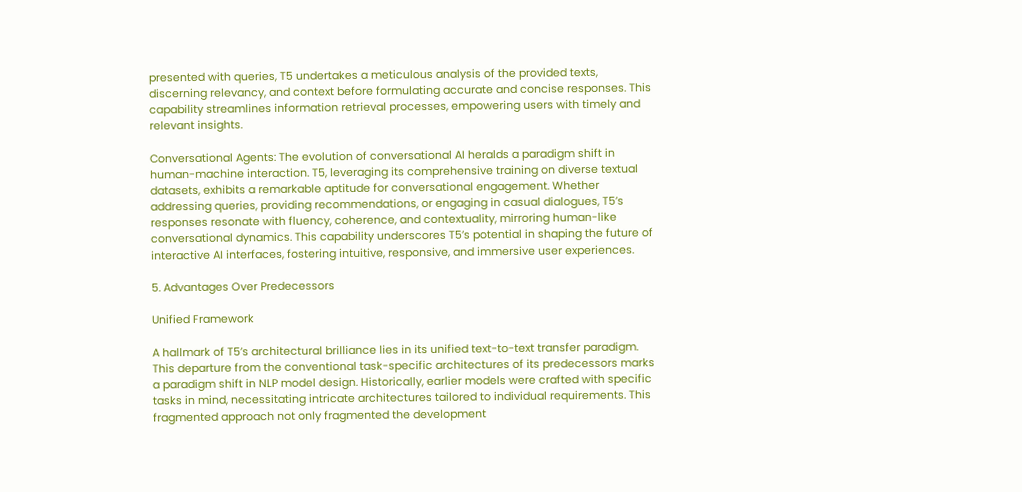presented with queries, T5 undertakes a meticulous analysis of the provided texts, discerning relevancy, and context before formulating accurate and concise responses. This capability streamlines information retrieval processes, empowering users with timely and relevant insights.

Conversational Agents: The evolution of conversational AI heralds a paradigm shift in human-machine interaction. T5, leveraging its comprehensive training on diverse textual datasets, exhibits a remarkable aptitude for conversational engagement. Whether addressing queries, providing recommendations, or engaging in casual dialogues, T5’s responses resonate with fluency, coherence, and contextuality, mirroring human-like conversational dynamics. This capability underscores T5’s potential in shaping the future of interactive AI interfaces, fostering intuitive, responsive, and immersive user experiences.

5. Advantages Over Predecessors

Unified Framework

A hallmark of T5’s architectural brilliance lies in its unified text-to-text transfer paradigm. This departure from the conventional task-specific architectures of its predecessors marks a paradigm shift in NLP model design. Historically, earlier models were crafted with specific tasks in mind, necessitating intricate architectures tailored to individual requirements. This fragmented approach not only fragmented the development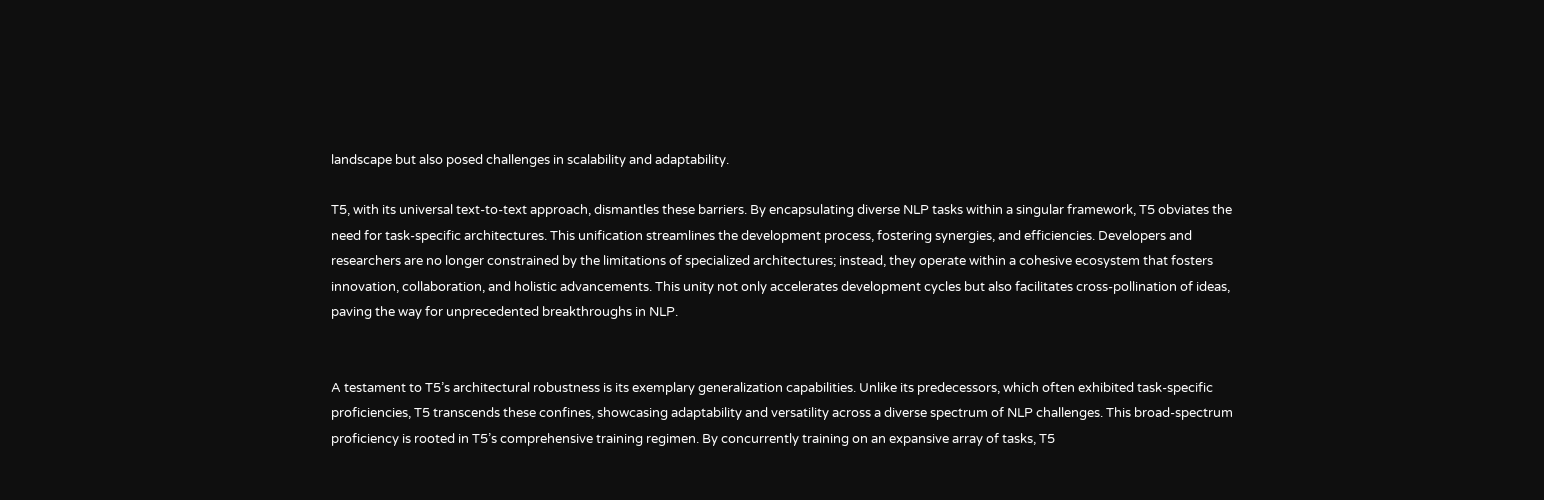landscape but also posed challenges in scalability and adaptability.

T5, with its universal text-to-text approach, dismantles these barriers. By encapsulating diverse NLP tasks within a singular framework, T5 obviates the need for task-specific architectures. This unification streamlines the development process, fostering synergies, and efficiencies. Developers and researchers are no longer constrained by the limitations of specialized architectures; instead, they operate within a cohesive ecosystem that fosters innovation, collaboration, and holistic advancements. This unity not only accelerates development cycles but also facilitates cross-pollination of ideas, paving the way for unprecedented breakthroughs in NLP.


A testament to T5’s architectural robustness is its exemplary generalization capabilities. Unlike its predecessors, which often exhibited task-specific proficiencies, T5 transcends these confines, showcasing adaptability and versatility across a diverse spectrum of NLP challenges. This broad-spectrum proficiency is rooted in T5’s comprehensive training regimen. By concurrently training on an expansive array of tasks, T5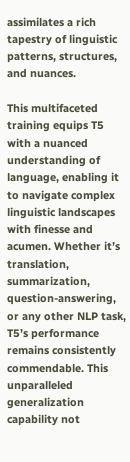assimilates a rich tapestry of linguistic patterns, structures, and nuances.

This multifaceted training equips T5 with a nuanced understanding of language, enabling it to navigate complex linguistic landscapes with finesse and acumen. Whether it’s translation, summarization, question-answering, or any other NLP task, T5’s performance remains consistently commendable. This unparalleled generalization capability not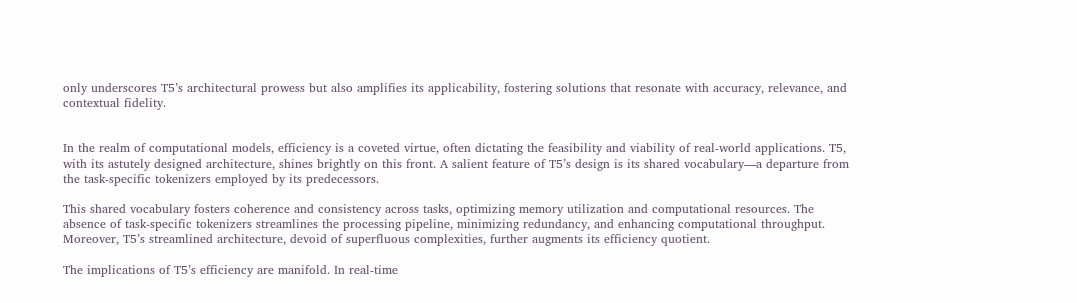only underscores T5’s architectural prowess but also amplifies its applicability, fostering solutions that resonate with accuracy, relevance, and contextual fidelity.


In the realm of computational models, efficiency is a coveted virtue, often dictating the feasibility and viability of real-world applications. T5, with its astutely designed architecture, shines brightly on this front. A salient feature of T5’s design is its shared vocabulary—a departure from the task-specific tokenizers employed by its predecessors.

This shared vocabulary fosters coherence and consistency across tasks, optimizing memory utilization and computational resources. The absence of task-specific tokenizers streamlines the processing pipeline, minimizing redundancy, and enhancing computational throughput. Moreover, T5’s streamlined architecture, devoid of superfluous complexities, further augments its efficiency quotient.

The implications of T5’s efficiency are manifold. In real-time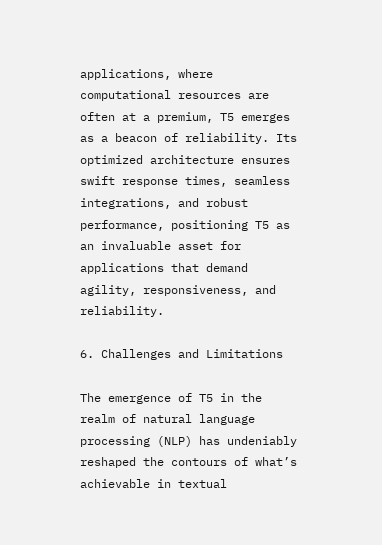applications, where computational resources are often at a premium, T5 emerges as a beacon of reliability. Its optimized architecture ensures swift response times, seamless integrations, and robust performance, positioning T5 as an invaluable asset for applications that demand agility, responsiveness, and reliability.

6. Challenges and Limitations

The emergence of T5 in the realm of natural language processing (NLP) has undeniably reshaped the contours of what’s achievable in textual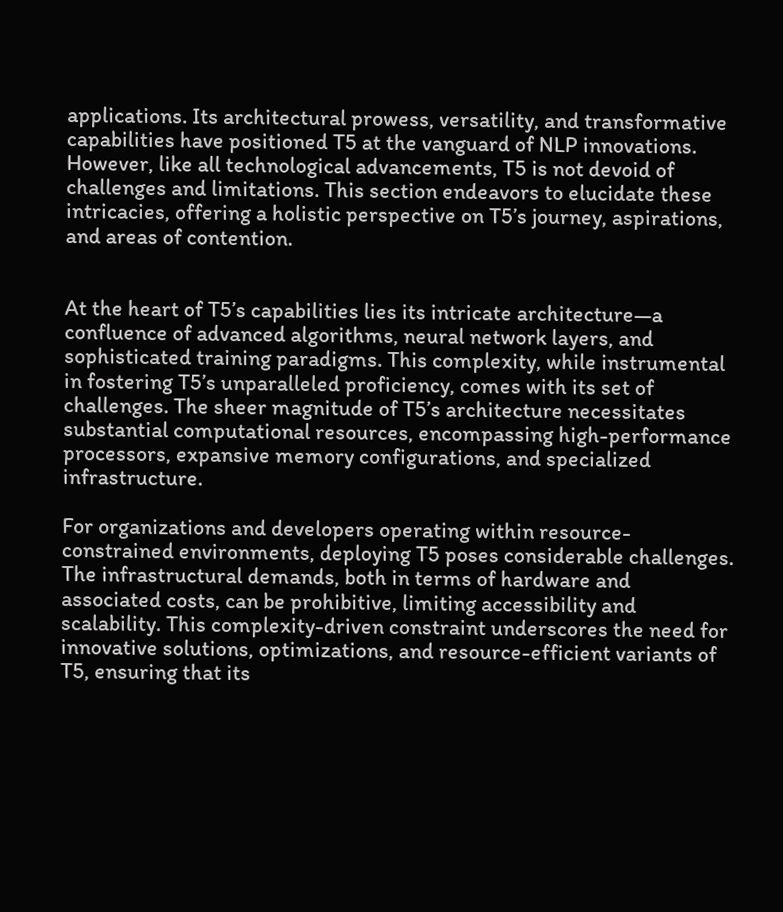applications. Its architectural prowess, versatility, and transformative capabilities have positioned T5 at the vanguard of NLP innovations. However, like all technological advancements, T5 is not devoid of challenges and limitations. This section endeavors to elucidate these intricacies, offering a holistic perspective on T5’s journey, aspirations, and areas of contention.


At the heart of T5’s capabilities lies its intricate architecture—a confluence of advanced algorithms, neural network layers, and sophisticated training paradigms. This complexity, while instrumental in fostering T5’s unparalleled proficiency, comes with its set of challenges. The sheer magnitude of T5’s architecture necessitates substantial computational resources, encompassing high-performance processors, expansive memory configurations, and specialized infrastructure.

For organizations and developers operating within resource-constrained environments, deploying T5 poses considerable challenges. The infrastructural demands, both in terms of hardware and associated costs, can be prohibitive, limiting accessibility and scalability. This complexity-driven constraint underscores the need for innovative solutions, optimizations, and resource-efficient variants of T5, ensuring that its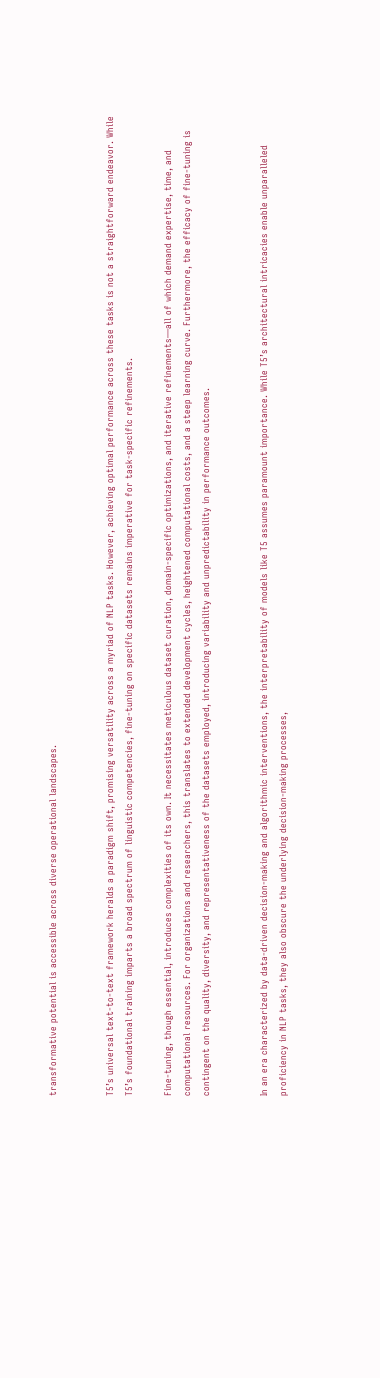transformative potential is accessible across diverse operational landscapes.


T5’s universal text-to-text framework heralds a paradigm shift, promising versatility across a myriad of NLP tasks. However, achieving optimal performance across these tasks is not a straightforward endeavor. While T5’s foundational training imparts a broad spectrum of linguistic competencies, fine-tuning on specific datasets remains imperative for task-specific refinements.

Fine-tuning, though essential, introduces complexities of its own. It necessitates meticulous dataset curation, domain-specific optimizations, and iterative refinements—all of which demand expertise, time, and computational resources. For organizations and researchers, this translates to extended development cycles, heightened computational costs, and a steep learning curve. Furthermore, the efficacy of fine-tuning is contingent on the quality, diversity, and representativeness of the datasets employed, introducing variability and unpredictability in performance outcomes.


In an era characterized by data-driven decision-making and algorithmic interventions, the interpretability of models like T5 assumes paramount importance. While T5’s architectural intricacies enable unparalleled proficiency in NLP tasks, they also obscure the underlying decision-making processes,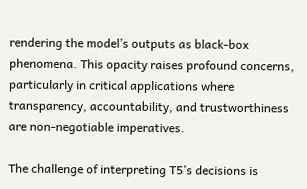rendering the model’s outputs as black-box phenomena. This opacity raises profound concerns, particularly in critical applications where transparency, accountability, and trustworthiness are non-negotiable imperatives.

The challenge of interpreting T5’s decisions is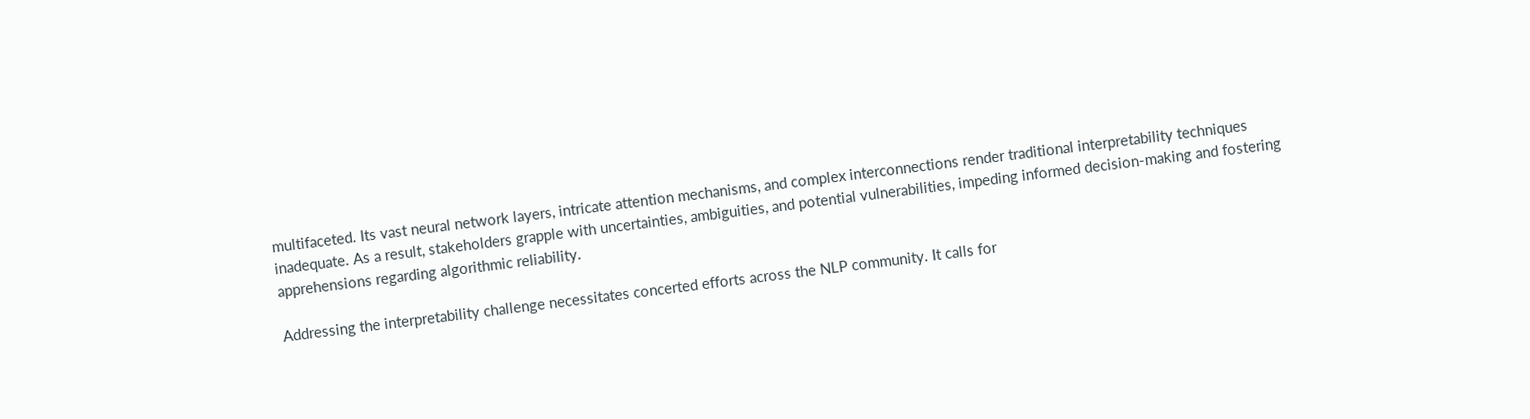multifaceted. Its vast neural network layers, intricate attention mechanisms, and complex interconnections render traditional interpretability techniques inadequate. As a result, stakeholders grapple with uncertainties, ambiguities, and potential vulnerabilities, impeding informed decision-making and fostering apprehensions regarding algorithmic reliability.

Addressing the interpretability challenge necessitates concerted efforts across the NLP community. It calls for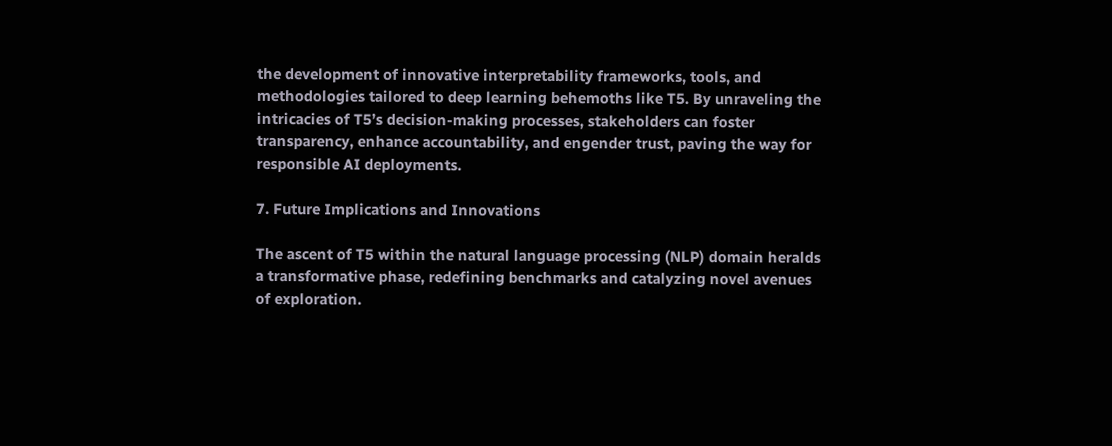the development of innovative interpretability frameworks, tools, and methodologies tailored to deep learning behemoths like T5. By unraveling the intricacies of T5’s decision-making processes, stakeholders can foster transparency, enhance accountability, and engender trust, paving the way for responsible AI deployments.

7. Future Implications and Innovations

The ascent of T5 within the natural language processing (NLP) domain heralds a transformative phase, redefining benchmarks and catalyzing novel avenues of exploration.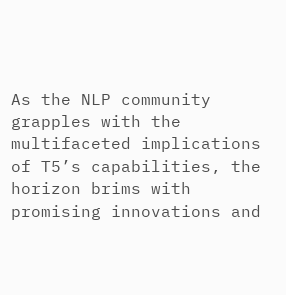As the NLP community grapples with the multifaceted implications of T5’s capabilities, the horizon brims with promising innovations and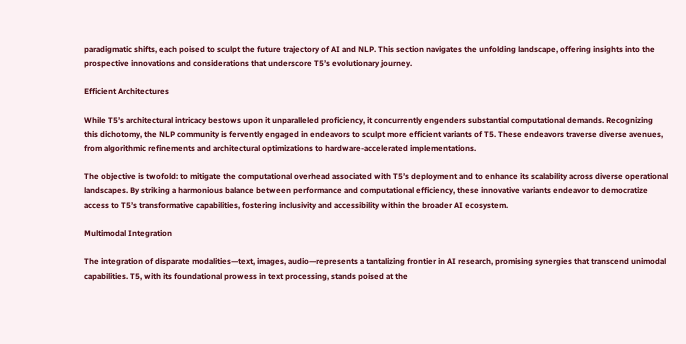paradigmatic shifts, each poised to sculpt the future trajectory of AI and NLP. This section navigates the unfolding landscape, offering insights into the prospective innovations and considerations that underscore T5’s evolutionary journey.

Efficient Architectures

While T5’s architectural intricacy bestows upon it unparalleled proficiency, it concurrently engenders substantial computational demands. Recognizing this dichotomy, the NLP community is fervently engaged in endeavors to sculpt more efficient variants of T5. These endeavors traverse diverse avenues, from algorithmic refinements and architectural optimizations to hardware-accelerated implementations.

The objective is twofold: to mitigate the computational overhead associated with T5’s deployment and to enhance its scalability across diverse operational landscapes. By striking a harmonious balance between performance and computational efficiency, these innovative variants endeavor to democratize access to T5’s transformative capabilities, fostering inclusivity and accessibility within the broader AI ecosystem.

Multimodal Integration

The integration of disparate modalities—text, images, audio—represents a tantalizing frontier in AI research, promising synergies that transcend unimodal capabilities. T5, with its foundational prowess in text processing, stands poised at the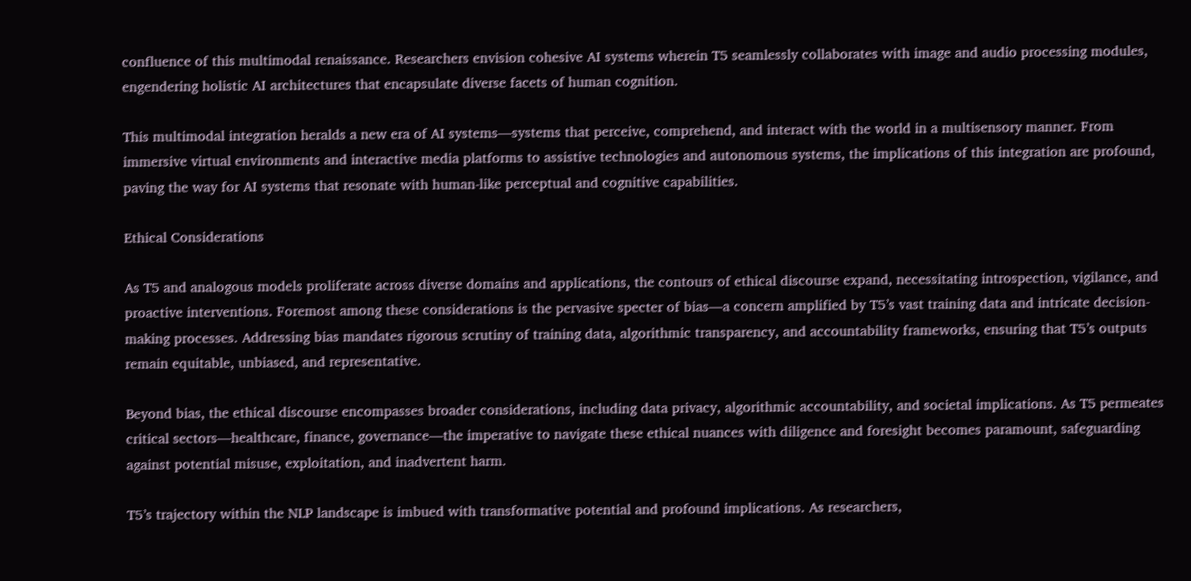confluence of this multimodal renaissance. Researchers envision cohesive AI systems wherein T5 seamlessly collaborates with image and audio processing modules, engendering holistic AI architectures that encapsulate diverse facets of human cognition.

This multimodal integration heralds a new era of AI systems—systems that perceive, comprehend, and interact with the world in a multisensory manner. From immersive virtual environments and interactive media platforms to assistive technologies and autonomous systems, the implications of this integration are profound, paving the way for AI systems that resonate with human-like perceptual and cognitive capabilities.

Ethical Considerations

As T5 and analogous models proliferate across diverse domains and applications, the contours of ethical discourse expand, necessitating introspection, vigilance, and proactive interventions. Foremost among these considerations is the pervasive specter of bias—a concern amplified by T5’s vast training data and intricate decision-making processes. Addressing bias mandates rigorous scrutiny of training data, algorithmic transparency, and accountability frameworks, ensuring that T5’s outputs remain equitable, unbiased, and representative.

Beyond bias, the ethical discourse encompasses broader considerations, including data privacy, algorithmic accountability, and societal implications. As T5 permeates critical sectors—healthcare, finance, governance—the imperative to navigate these ethical nuances with diligence and foresight becomes paramount, safeguarding against potential misuse, exploitation, and inadvertent harm.

T5’s trajectory within the NLP landscape is imbued with transformative potential and profound implications. As researchers,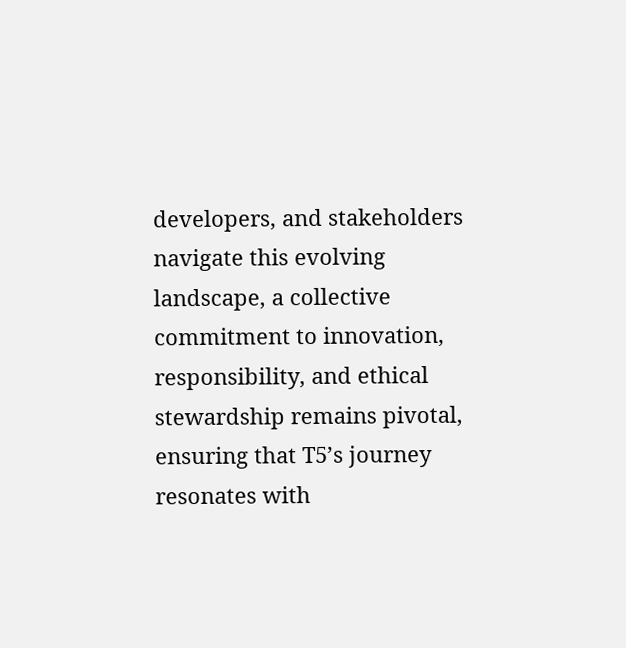developers, and stakeholders navigate this evolving landscape, a collective commitment to innovation, responsibility, and ethical stewardship remains pivotal, ensuring that T5’s journey resonates with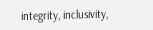integrity, inclusivity,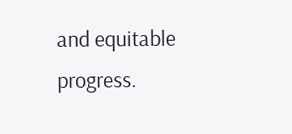and equitable progress.